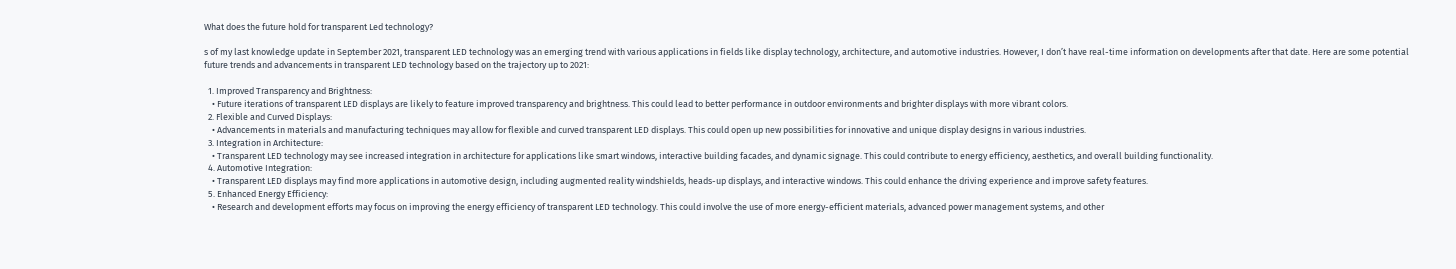What does the future hold for transparent Led technology?

s of my last knowledge update in September 2021, transparent LED technology was an emerging trend with various applications in fields like display technology, architecture, and automotive industries. However, I don’t have real-time information on developments after that date. Here are some potential future trends and advancements in transparent LED technology based on the trajectory up to 2021:

  1. Improved Transparency and Brightness:
    • Future iterations of transparent LED displays are likely to feature improved transparency and brightness. This could lead to better performance in outdoor environments and brighter displays with more vibrant colors.
  2. Flexible and Curved Displays:
    • Advancements in materials and manufacturing techniques may allow for flexible and curved transparent LED displays. This could open up new possibilities for innovative and unique display designs in various industries.
  3. Integration in Architecture:
    • Transparent LED technology may see increased integration in architecture for applications like smart windows, interactive building facades, and dynamic signage. This could contribute to energy efficiency, aesthetics, and overall building functionality.
  4. Automotive Integration:
    • Transparent LED displays may find more applications in automotive design, including augmented reality windshields, heads-up displays, and interactive windows. This could enhance the driving experience and improve safety features.
  5. Enhanced Energy Efficiency:
    • Research and development efforts may focus on improving the energy efficiency of transparent LED technology. This could involve the use of more energy-efficient materials, advanced power management systems, and other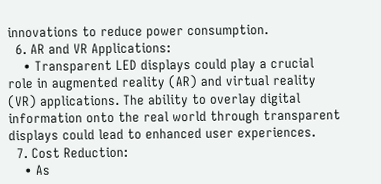innovations to reduce power consumption.
  6. AR and VR Applications:
    • Transparent LED displays could play a crucial role in augmented reality (AR) and virtual reality (VR) applications. The ability to overlay digital information onto the real world through transparent displays could lead to enhanced user experiences.
  7. Cost Reduction:
    • As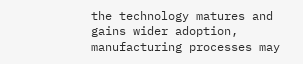the technology matures and gains wider adoption, manufacturing processes may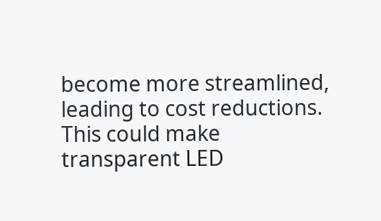become more streamlined, leading to cost reductions. This could make transparent LED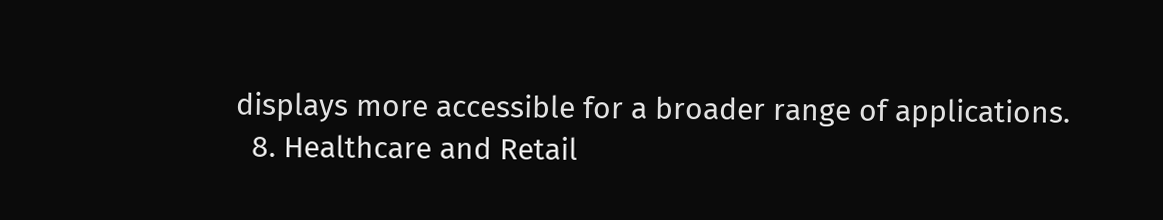displays more accessible for a broader range of applications.
  8. Healthcare and Retail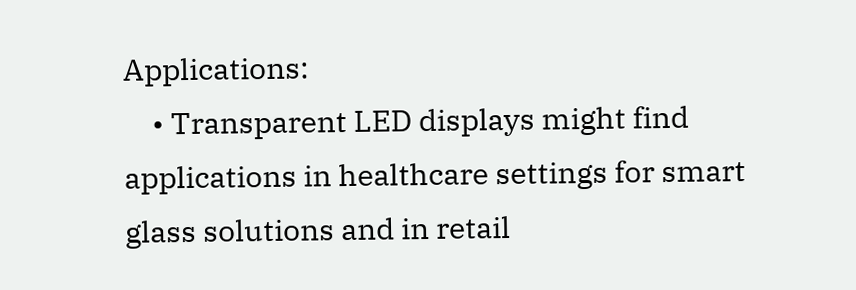Applications:
    • Transparent LED displays might find applications in healthcare settings for smart glass solutions and in retail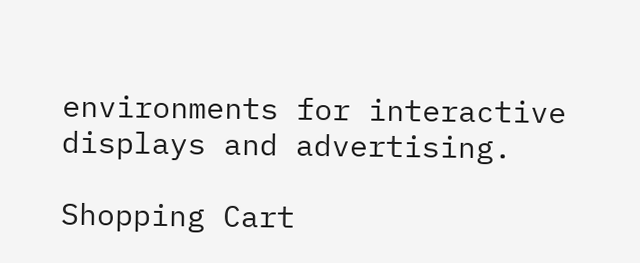environments for interactive displays and advertising.

Shopping Cart